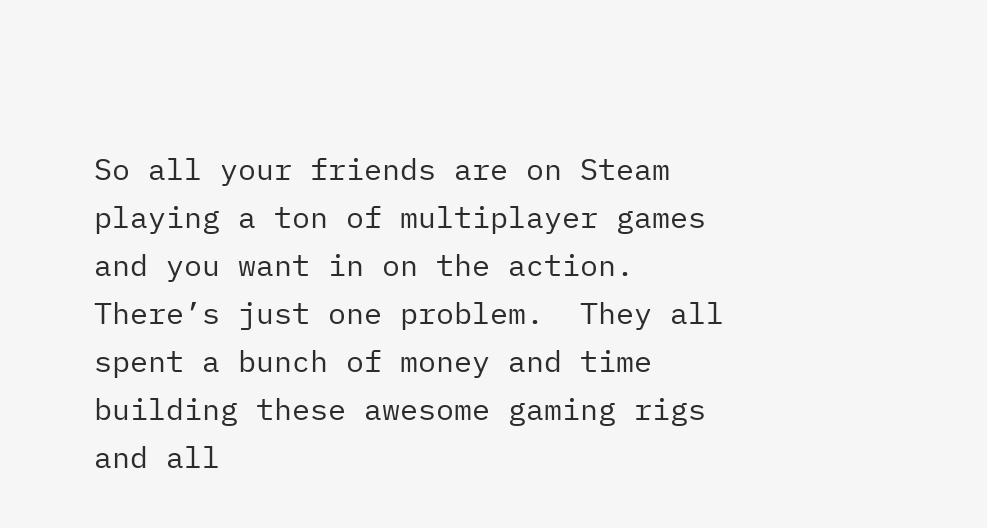So all your friends are on Steam playing a ton of multiplayer games and you want in on the action.  There’s just one problem.  They all spent a bunch of money and time building these awesome gaming rigs and all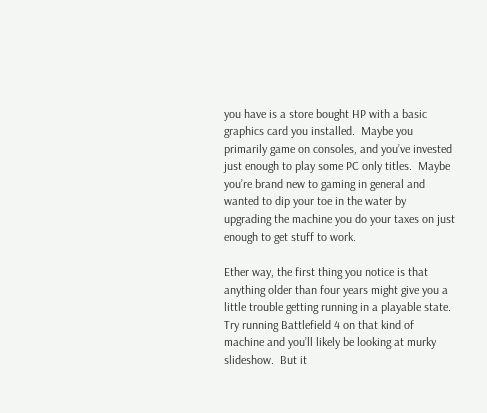you have is a store bought HP with a basic graphics card you installed.  Maybe you primarily game on consoles, and you’ve invested just enough to play some PC only titles.  Maybe you’re brand new to gaming in general and wanted to dip your toe in the water by upgrading the machine you do your taxes on just enough to get stuff to work.

Ether way, the first thing you notice is that anything older than four years might give you a little trouble getting running in a playable state.  Try running Battlefield 4 on that kind of machine and you’ll likely be looking at murky slideshow.  But it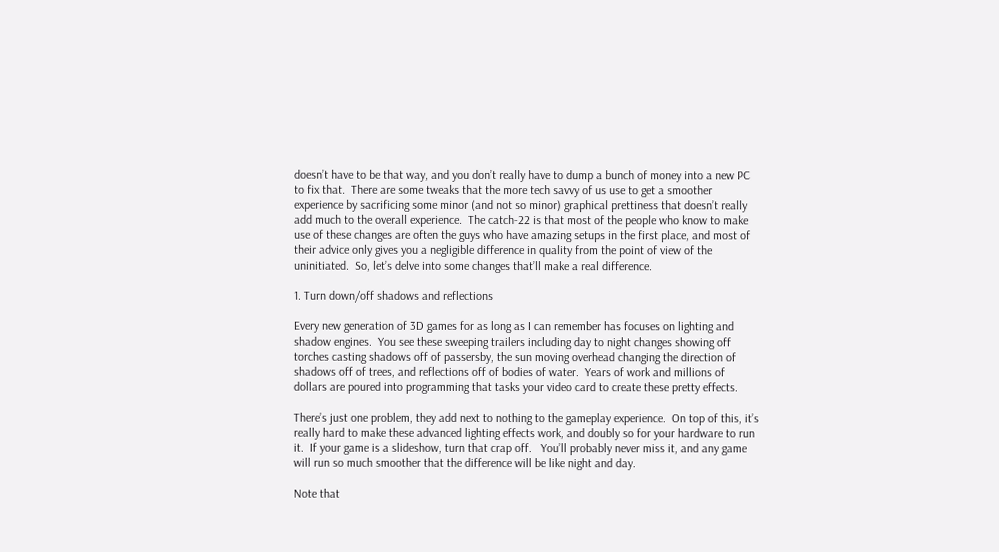doesn’t have to be that way, and you don’t really have to dump a bunch of money into a new PC to fix that.  There are some tweaks that the more tech savvy of us use to get a smoother experience by sacrificing some minor (and not so minor) graphical prettiness that doesn’t really add much to the overall experience.  The catch-22 is that most of the people who know to make use of these changes are often the guys who have amazing setups in the first place, and most of their advice only gives you a negligible difference in quality from the point of view of the uninitiated.  So, let’s delve into some changes that’ll make a real difference.

1. Turn down/off shadows and reflections

Every new generation of 3D games for as long as I can remember has focuses on lighting and shadow engines.  You see these sweeping trailers including day to night changes showing off torches casting shadows off of passersby, the sun moving overhead changing the direction of shadows off of trees, and reflections off of bodies of water.  Years of work and millions of dollars are poured into programming that tasks your video card to create these pretty effects.

There’s just one problem, they add next to nothing to the gameplay experience.  On top of this, it’s really hard to make these advanced lighting effects work, and doubly so for your hardware to run it.  If your game is a slideshow, turn that crap off.   You’ll probably never miss it, and any game will run so much smoother that the difference will be like night and day.

Note that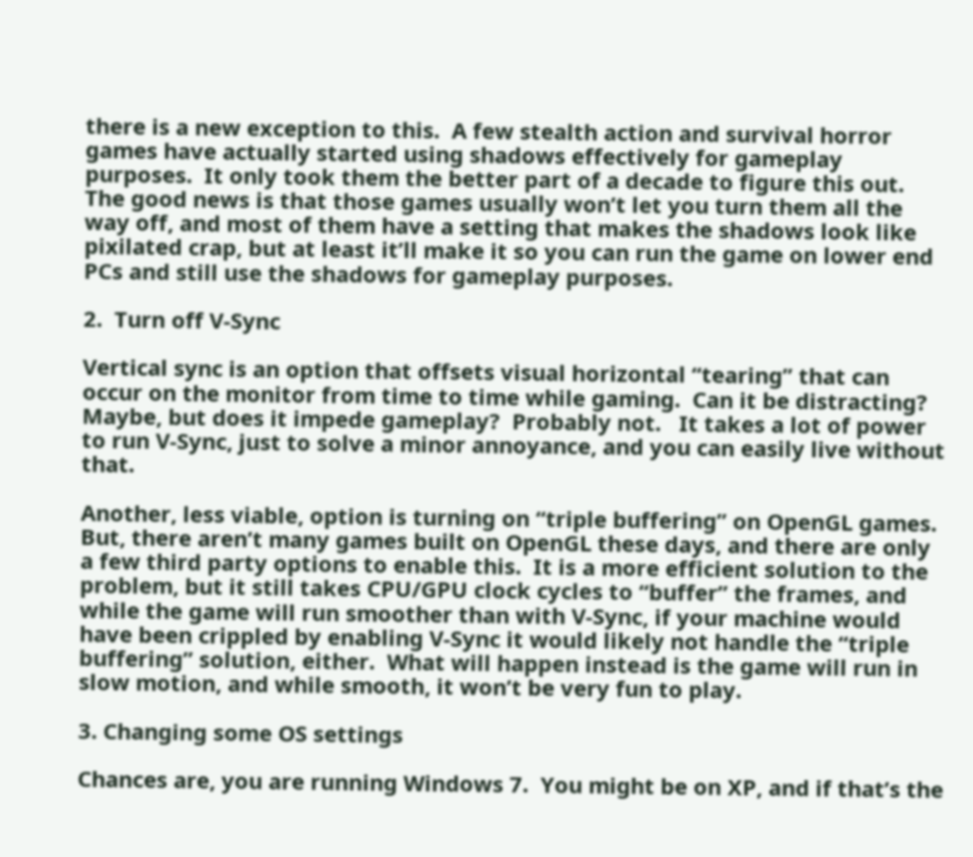there is a new exception to this.  A few stealth action and survival horror games have actually started using shadows effectively for gameplay purposes.  It only took them the better part of a decade to figure this out.  The good news is that those games usually won’t let you turn them all the way off, and most of them have a setting that makes the shadows look like pixilated crap, but at least it’ll make it so you can run the game on lower end PCs and still use the shadows for gameplay purposes.

2.  Turn off V-Sync

Vertical sync is an option that offsets visual horizontal “tearing” that can occur on the monitor from time to time while gaming.  Can it be distracting?  Maybe, but does it impede gameplay?  Probably not.   It takes a lot of power to run V-Sync, just to solve a minor annoyance, and you can easily live without that.

Another, less viable, option is turning on “triple buffering” on OpenGL games.  But, there aren’t many games built on OpenGL these days, and there are only a few third party options to enable this.  It is a more efficient solution to the problem, but it still takes CPU/GPU clock cycles to “buffer” the frames, and while the game will run smoother than with V-Sync, if your machine would have been crippled by enabling V-Sync it would likely not handle the “triple buffering” solution, either.  What will happen instead is the game will run in slow motion, and while smooth, it won’t be very fun to play.

3. Changing some OS settings

Chances are, you are running Windows 7.  You might be on XP, and if that’s the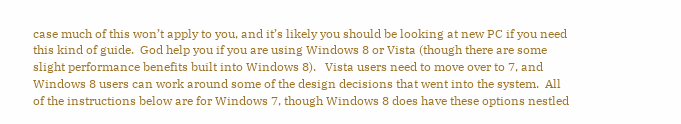case much of this won’t apply to you, and it’s likely you should be looking at new PC if you need this kind of guide.  God help you if you are using Windows 8 or Vista (though there are some slight performance benefits built into Windows 8).   Vista users need to move over to 7, and Windows 8 users can work around some of the design decisions that went into the system.  All of the instructions below are for Windows 7, though Windows 8 does have these options nestled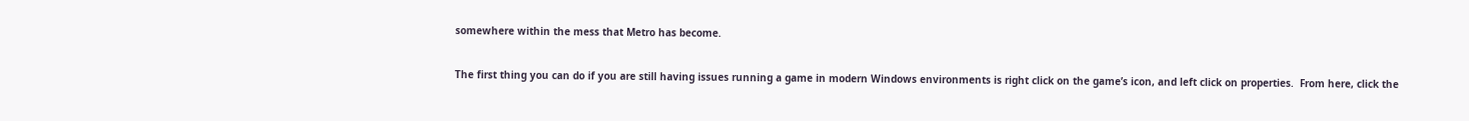somewhere within the mess that Metro has become.

The first thing you can do if you are still having issues running a game in modern Windows environments is right click on the game’s icon, and left click on properties.  From here, click the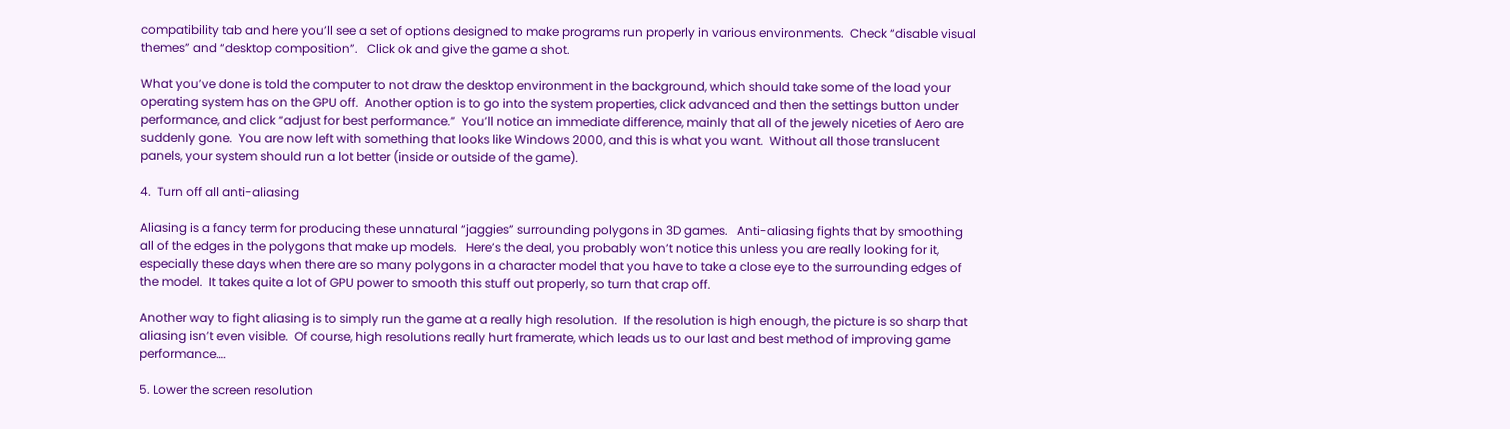compatibility tab and here you’ll see a set of options designed to make programs run properly in various environments.  Check “disable visual themes” and “desktop composition”.   Click ok and give the game a shot.

What you’ve done is told the computer to not draw the desktop environment in the background, which should take some of the load your operating system has on the GPU off.  Another option is to go into the system properties, click advanced and then the settings button under performance, and click “adjust for best performance.”  You’ll notice an immediate difference, mainly that all of the jewely niceties of Aero are suddenly gone.  You are now left with something that looks like Windows 2000, and this is what you want.  Without all those translucent panels, your system should run a lot better (inside or outside of the game).

4.  Turn off all anti-aliasing

Aliasing is a fancy term for producing these unnatural “jaggies” surrounding polygons in 3D games.   Anti-aliasing fights that by smoothing all of the edges in the polygons that make up models.   Here’s the deal, you probably won’t notice this unless you are really looking for it, especially these days when there are so many polygons in a character model that you have to take a close eye to the surrounding edges of the model.  It takes quite a lot of GPU power to smooth this stuff out properly, so turn that crap off.

Another way to fight aliasing is to simply run the game at a really high resolution.  If the resolution is high enough, the picture is so sharp that aliasing isn’t even visible.  Of course, high resolutions really hurt framerate, which leads us to our last and best method of improving game performance….

5. Lower the screen resolution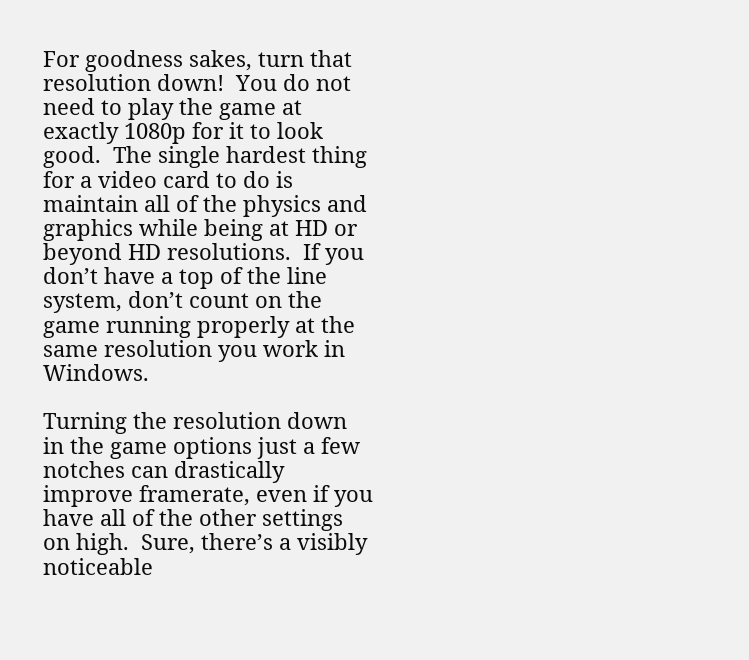For goodness sakes, turn that resolution down!  You do not need to play the game at exactly 1080p for it to look good.  The single hardest thing for a video card to do is maintain all of the physics and graphics while being at HD or beyond HD resolutions.  If you don’t have a top of the line system, don’t count on the game running properly at the same resolution you work in Windows.

Turning the resolution down in the game options just a few notches can drastically improve framerate, even if you have all of the other settings on high.  Sure, there’s a visibly noticeable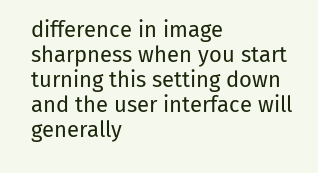difference in image sharpness when you start turning this setting down and the user interface will generally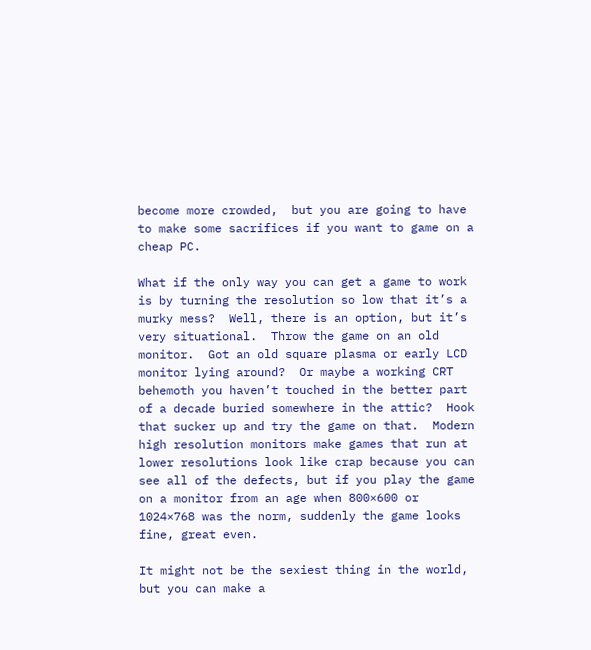become more crowded,  but you are going to have to make some sacrifices if you want to game on a cheap PC.

What if the only way you can get a game to work is by turning the resolution so low that it’s a murky mess?  Well, there is an option, but it’s very situational.  Throw the game on an old monitor.  Got an old square plasma or early LCD monitor lying around?  Or maybe a working CRT behemoth you haven’t touched in the better part of a decade buried somewhere in the attic?  Hook that sucker up and try the game on that.  Modern high resolution monitors make games that run at lower resolutions look like crap because you can see all of the defects, but if you play the game on a monitor from an age when 800×600 or 1024×768 was the norm, suddenly the game looks fine, great even.

It might not be the sexiest thing in the world, but you can make a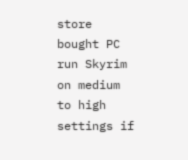store bought PC run Skyrim on medium to high settings if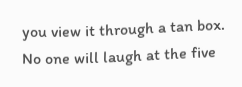you view it through a tan box.   No one will laugh at the five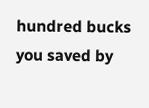hundred bucks you saved by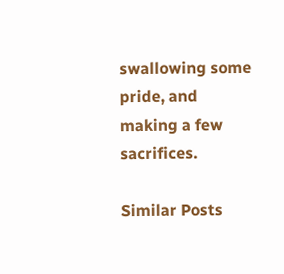swallowing some pride, and making a few sacrifices.

Similar Posts